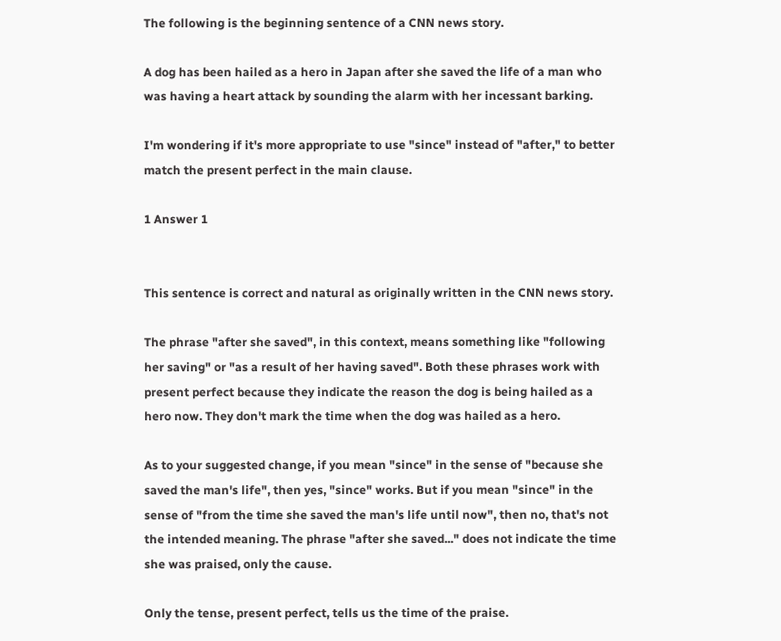The following is the beginning sentence of a CNN news story.

A dog has been hailed as a hero in Japan after she saved the life of a man who was having a heart attack by sounding the alarm with her incessant barking.

I'm wondering if it's more appropriate to use "since" instead of "after," to better match the present perfect in the main clause.

1 Answer 1


This sentence is correct and natural as originally written in the CNN news story.

The phrase "after she saved", in this context, means something like "following her saving" or "as a result of her having saved". Both these phrases work with present perfect because they indicate the reason the dog is being hailed as a hero now. They don't mark the time when the dog was hailed as a hero.

As to your suggested change, if you mean "since" in the sense of "because she saved the man's life", then yes, "since" works. But if you mean "since" in the sense of "from the time she saved the man's life until now", then no, that's not the intended meaning. The phrase "after she saved..." does not indicate the time she was praised, only the cause.

Only the tense, present perfect, tells us the time of the praise.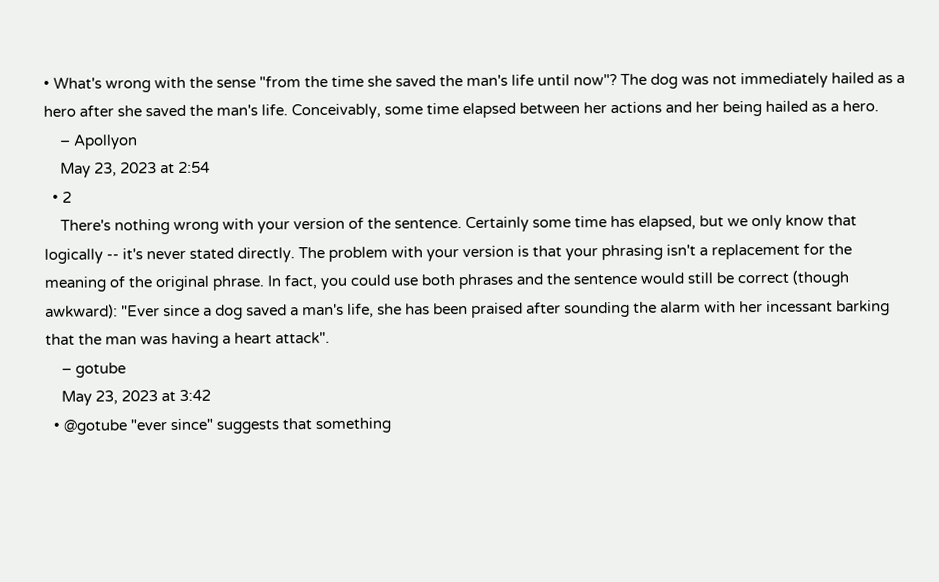• What's wrong with the sense "from the time she saved the man's life until now"? The dog was not immediately hailed as a hero after she saved the man's life. Conceivably, some time elapsed between her actions and her being hailed as a hero.
    – Apollyon
    May 23, 2023 at 2:54
  • 2
    There's nothing wrong with your version of the sentence. Certainly some time has elapsed, but we only know that logically -- it's never stated directly. The problem with your version is that your phrasing isn't a replacement for the meaning of the original phrase. In fact, you could use both phrases and the sentence would still be correct (though awkward): "Ever since a dog saved a man's life, she has been praised after sounding the alarm with her incessant barking that the man was having a heart attack".
    – gotube
    May 23, 2023 at 3:42
  • @gotube "ever since" suggests that something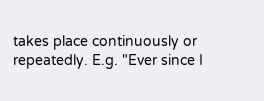takes place continuously or repeatedly. E.g. "Ever since I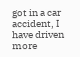got in a car accident, I have driven more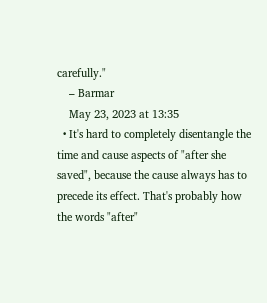carefully."
    – Barmar
    May 23, 2023 at 13:35
  • It's hard to completely disentangle the time and cause aspects of "after she saved", because the cause always has to precede its effect. That's probably how the words "after"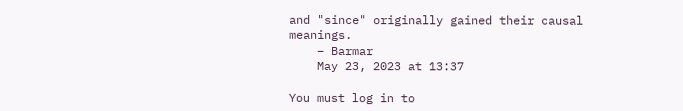and "since" originally gained their causal meanings.
    – Barmar
    May 23, 2023 at 13:37

You must log in to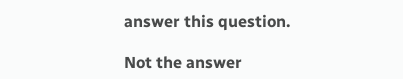answer this question.

Not the answer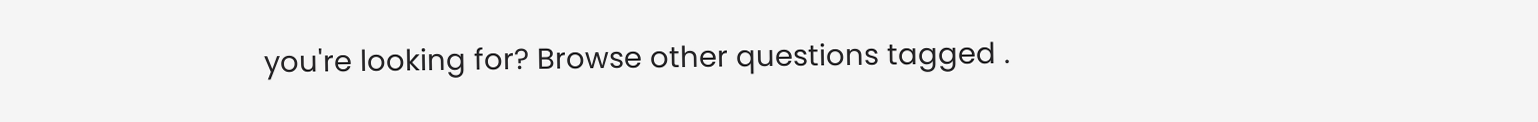you're looking for? Browse other questions tagged .